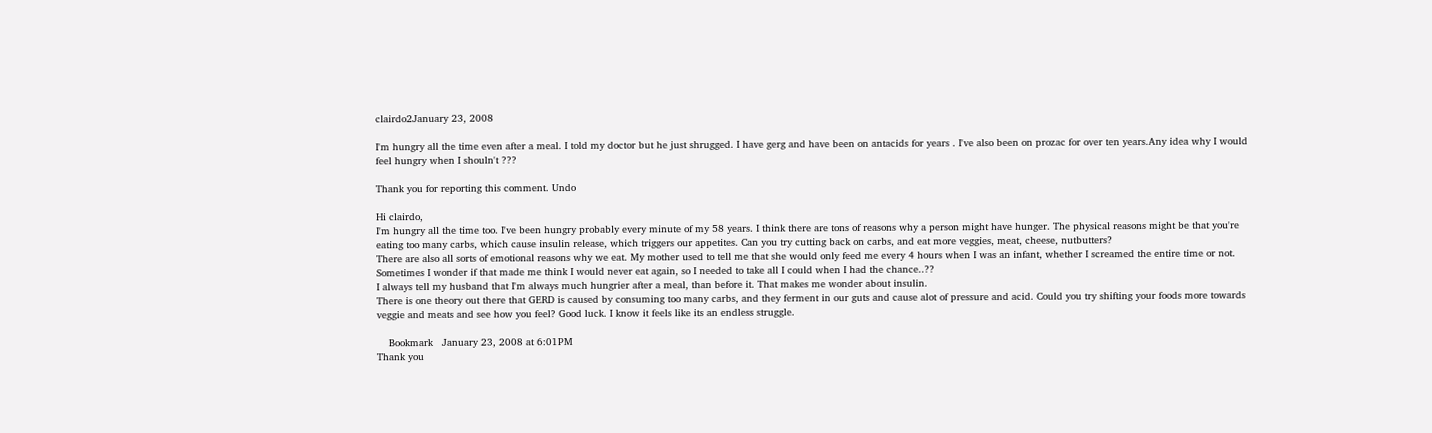clairdo2January 23, 2008

I'm hungry all the time even after a meal. I told my doctor but he just shrugged. I have gerg and have been on antacids for years . I've also been on prozac for over ten years.Any idea why I would feel hungry when I shouln't ???

Thank you for reporting this comment. Undo

Hi clairdo,
I'm hungry all the time too. I've been hungry probably every minute of my 58 years. I think there are tons of reasons why a person might have hunger. The physical reasons might be that you're eating too many carbs, which cause insulin release, which triggers our appetites. Can you try cutting back on carbs, and eat more veggies, meat, cheese, nutbutters?
There are also all sorts of emotional reasons why we eat. My mother used to tell me that she would only feed me every 4 hours when I was an infant, whether I screamed the entire time or not. Sometimes I wonder if that made me think I would never eat again, so I needed to take all I could when I had the chance..??
I always tell my husband that I'm always much hungrier after a meal, than before it. That makes me wonder about insulin.
There is one theory out there that GERD is caused by consuming too many carbs, and they ferment in our guts and cause alot of pressure and acid. Could you try shifting your foods more towards veggie and meats and see how you feel? Good luck. I know it feels like its an endless struggle.

    Bookmark   January 23, 2008 at 6:01PM
Thank you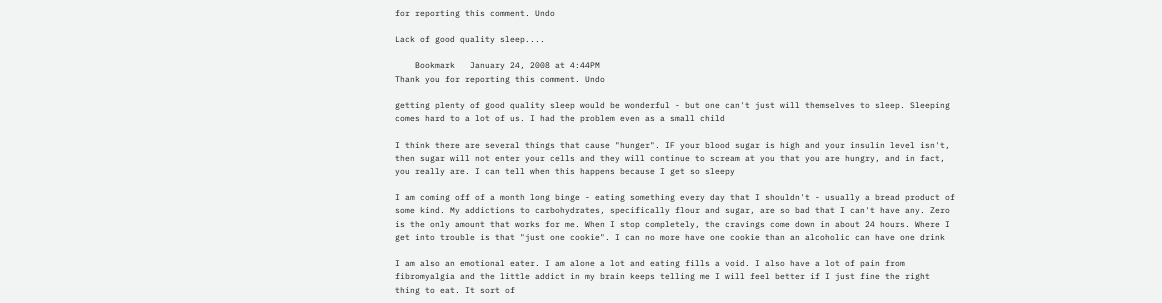for reporting this comment. Undo

Lack of good quality sleep....

    Bookmark   January 24, 2008 at 4:44PM
Thank you for reporting this comment. Undo

getting plenty of good quality sleep would be wonderful - but one can't just will themselves to sleep. Sleeping comes hard to a lot of us. I had the problem even as a small child

I think there are several things that cause "hunger". IF your blood sugar is high and your insulin level isn't, then sugar will not enter your cells and they will continue to scream at you that you are hungry, and in fact, you really are. I can tell when this happens because I get so sleepy

I am coming off of a month long binge - eating something every day that I shouldn't - usually a bread product of some kind. My addictions to carbohydrates, specifically flour and sugar, are so bad that I can't have any. Zero is the only amount that works for me. When I stop completely, the cravings come down in about 24 hours. Where I get into trouble is that "just one cookie". I can no more have one cookie than an alcoholic can have one drink

I am also an emotional eater. I am alone a lot and eating fills a void. I also have a lot of pain from fibromyalgia and the little addict in my brain keeps telling me I will feel better if I just fine the right thing to eat. It sort of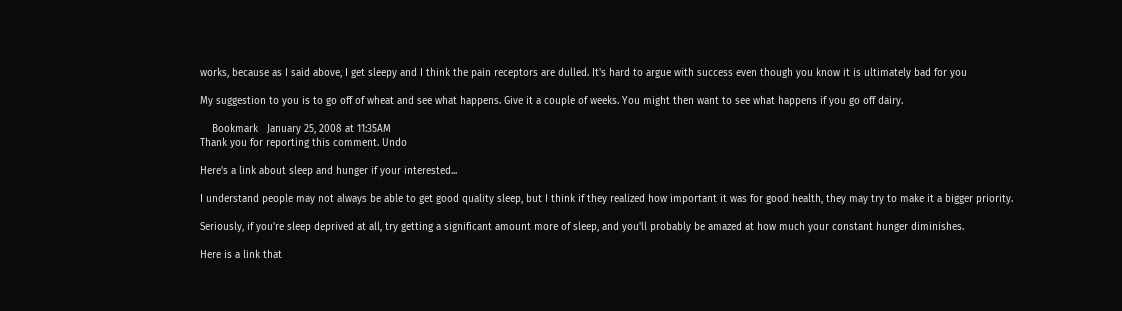works, because as I said above, I get sleepy and I think the pain receptors are dulled. It's hard to argue with success even though you know it is ultimately bad for you

My suggestion to you is to go off of wheat and see what happens. Give it a couple of weeks. You might then want to see what happens if you go off dairy.

    Bookmark   January 25, 2008 at 11:35AM
Thank you for reporting this comment. Undo

Here's a link about sleep and hunger if your interested...

I understand people may not always be able to get good quality sleep, but I think if they realized how important it was for good health, they may try to make it a bigger priority.

Seriously, if you're sleep deprived at all, try getting a significant amount more of sleep, and you'll probably be amazed at how much your constant hunger diminishes.

Here is a link that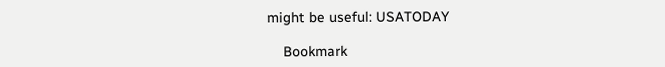might be useful: USATODAY

    Bookmark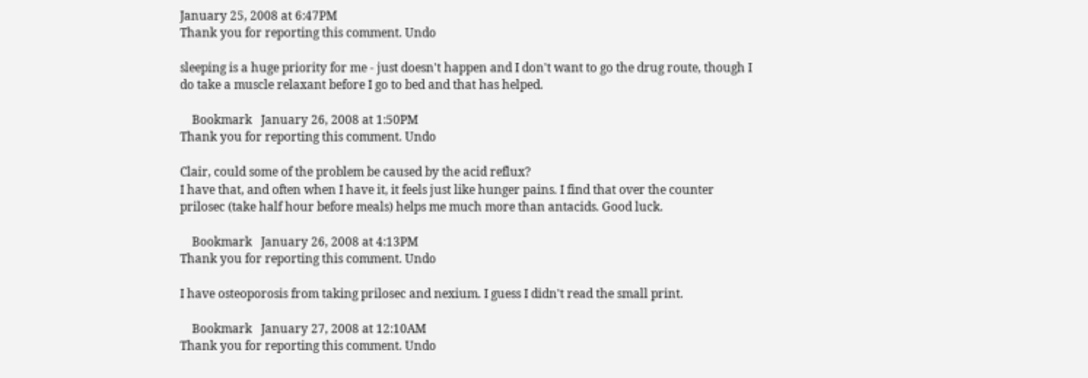January 25, 2008 at 6:47PM
Thank you for reporting this comment. Undo

sleeping is a huge priority for me - just doesn't happen and I don't want to go the drug route, though I do take a muscle relaxant before I go to bed and that has helped.

    Bookmark   January 26, 2008 at 1:50PM
Thank you for reporting this comment. Undo

Clair, could some of the problem be caused by the acid reflux?
I have that, and often when I have it, it feels just like hunger pains. I find that over the counter prilosec (take half hour before meals) helps me much more than antacids. Good luck.

    Bookmark   January 26, 2008 at 4:13PM
Thank you for reporting this comment. Undo

I have osteoporosis from taking prilosec and nexium. I guess I didn't read the small print.

    Bookmark   January 27, 2008 at 12:10AM
Thank you for reporting this comment. Undo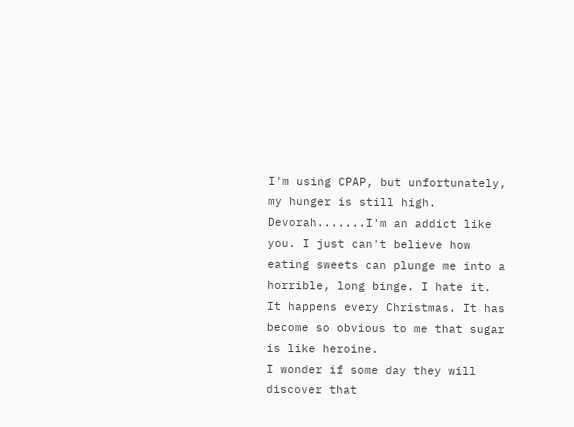I'm using CPAP, but unfortunately, my hunger is still high.
Devorah.......I'm an addict like you. I just can't believe how eating sweets can plunge me into a horrible, long binge. I hate it.
It happens every Christmas. It has become so obvious to me that sugar is like heroine.
I wonder if some day they will discover that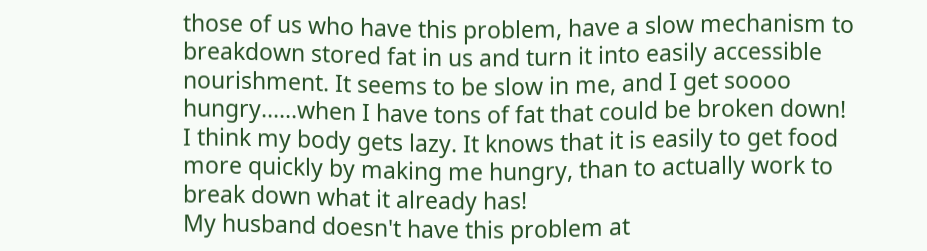those of us who have this problem, have a slow mechanism to breakdown stored fat in us and turn it into easily accessible nourishment. It seems to be slow in me, and I get soooo hungry......when I have tons of fat that could be broken down!
I think my body gets lazy. It knows that it is easily to get food more quickly by making me hungry, than to actually work to break down what it already has!
My husband doesn't have this problem at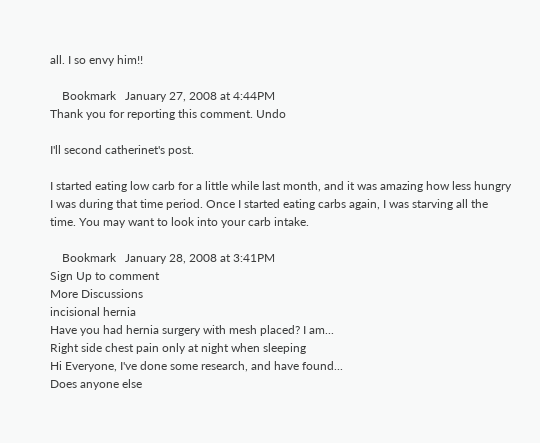all. I so envy him!!

    Bookmark   January 27, 2008 at 4:44PM
Thank you for reporting this comment. Undo

I'll second catherinet's post.

I started eating low carb for a little while last month, and it was amazing how less hungry I was during that time period. Once I started eating carbs again, I was starving all the time. You may want to look into your carb intake.

    Bookmark   January 28, 2008 at 3:41PM
Sign Up to comment
More Discussions
incisional hernia
Have you had hernia surgery with mesh placed? I am...
Right side chest pain only at night when sleeping
Hi Everyone, I've done some research, and have found...
Does anyone else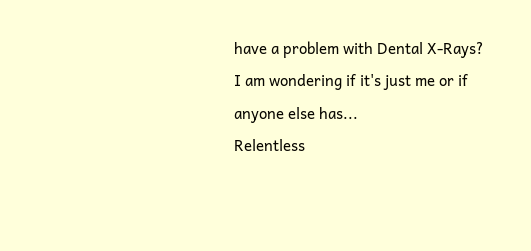have a problem with Dental X-Rays?
I am wondering if it's just me or if anyone else has...
Relentless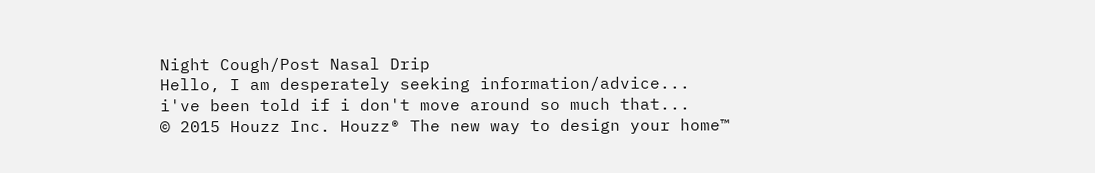Night Cough/Post Nasal Drip
Hello, I am desperately seeking information/advice...
i've been told if i don't move around so much that...
© 2015 Houzz Inc. Houzz® The new way to design your home™